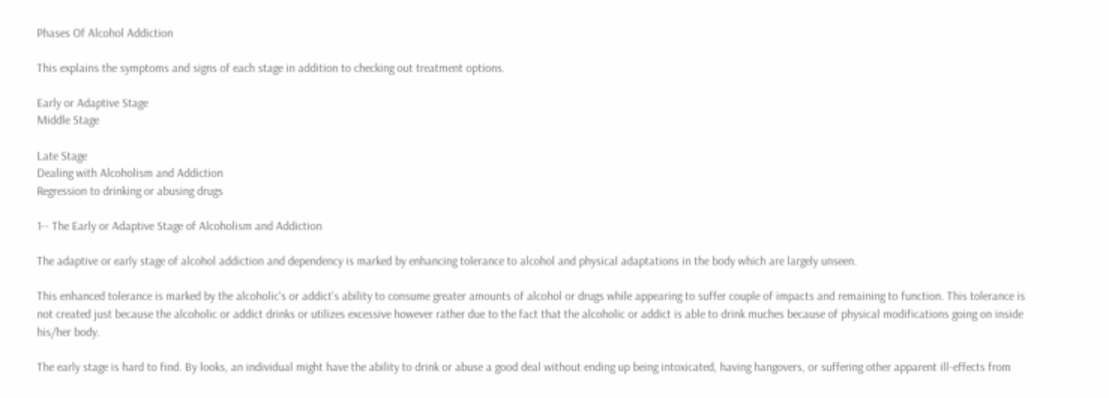Phases Of Alcohol Addiction

This explains the symptoms and signs of each stage in addition to checking out treatment options.

Early or Adaptive Stage
Middle Stage

Late Stage
Dealing with Alcoholism and Addiction
Regression to drinking or abusing drugs

1-- The Early or Adaptive Stage of Alcoholism and Addiction

The adaptive or early stage of alcohol addiction and dependency is marked by enhancing tolerance to alcohol and physical adaptations in the body which are largely unseen.

This enhanced tolerance is marked by the alcoholic's or addict's ability to consume greater amounts of alcohol or drugs while appearing to suffer couple of impacts and remaining to function. This tolerance is not created just because the alcoholic or addict drinks or utilizes excessive however rather due to the fact that the alcoholic or addict is able to drink muches because of physical modifications going on inside his/her body.

The early stage is hard to find. By looks, an individual might have the ability to drink or abuse a good deal without ending up being intoxicated, having hangovers, or suffering other apparent ill-effects from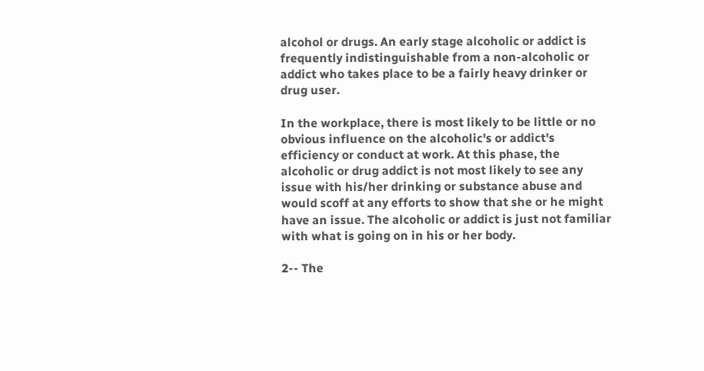alcohol or drugs. An early stage alcoholic or addict is frequently indistinguishable from a non-alcoholic or addict who takes place to be a fairly heavy drinker or drug user.

In the workplace, there is most likely to be little or no obvious influence on the alcoholic's or addict's efficiency or conduct at work. At this phase, the alcoholic or drug addict is not most likely to see any issue with his/her drinking or substance abuse and would scoff at any efforts to show that she or he might have an issue. The alcoholic or addict is just not familiar with what is going on in his or her body.

2-- The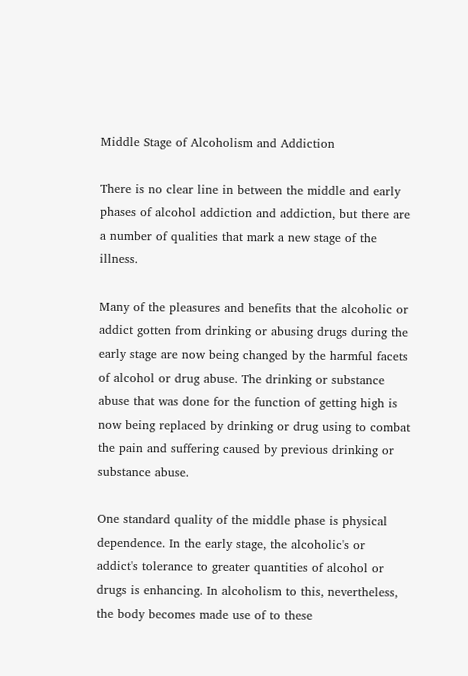Middle Stage of Alcoholism and Addiction

There is no clear line in between the middle and early phases of alcohol addiction and addiction, but there are a number of qualities that mark a new stage of the illness.

Many of the pleasures and benefits that the alcoholic or addict gotten from drinking or abusing drugs during the early stage are now being changed by the harmful facets of alcohol or drug abuse. The drinking or substance abuse that was done for the function of getting high is now being replaced by drinking or drug using to combat the pain and suffering caused by previous drinking or substance abuse.

One standard quality of the middle phase is physical dependence. In the early stage, the alcoholic's or addict's tolerance to greater quantities of alcohol or drugs is enhancing. In alcoholism to this, nevertheless, the body becomes made use of to these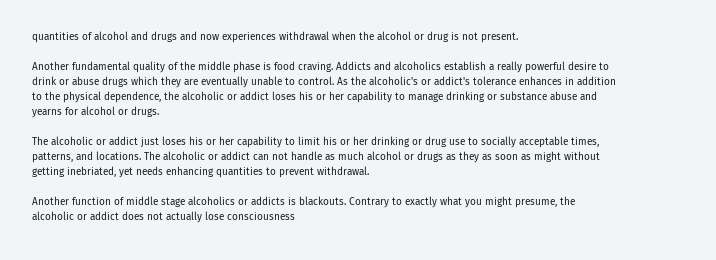quantities of alcohol and drugs and now experiences withdrawal when the alcohol or drug is not present.

Another fundamental quality of the middle phase is food craving. Addicts and alcoholics establish a really powerful desire to drink or abuse drugs which they are eventually unable to control. As the alcoholic's or addict's tolerance enhances in addition to the physical dependence, the alcoholic or addict loses his or her capability to manage drinking or substance abuse and yearns for alcohol or drugs.

The alcoholic or addict just loses his or her capability to limit his or her drinking or drug use to socially acceptable times, patterns, and locations. The alcoholic or addict can not handle as much alcohol or drugs as they as soon as might without getting inebriated, yet needs enhancing quantities to prevent withdrawal.

Another function of middle stage alcoholics or addicts is blackouts. Contrary to exactly what you might presume, the alcoholic or addict does not actually lose consciousness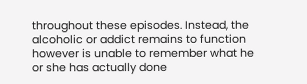throughout these episodes. Instead, the alcoholic or addict remains to function however is unable to remember what he or she has actually done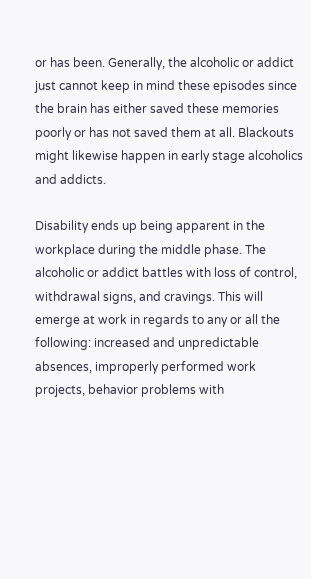or has been. Generally, the alcoholic or addict just cannot keep in mind these episodes since the brain has either saved these memories poorly or has not saved them at all. Blackouts might likewise happen in early stage alcoholics and addicts.

Disability ends up being apparent in the workplace during the middle phase. The alcoholic or addict battles with loss of control, withdrawal signs, and cravings. This will emerge at work in regards to any or all the following: increased and unpredictable absences, improperly performed work projects, behavior problems with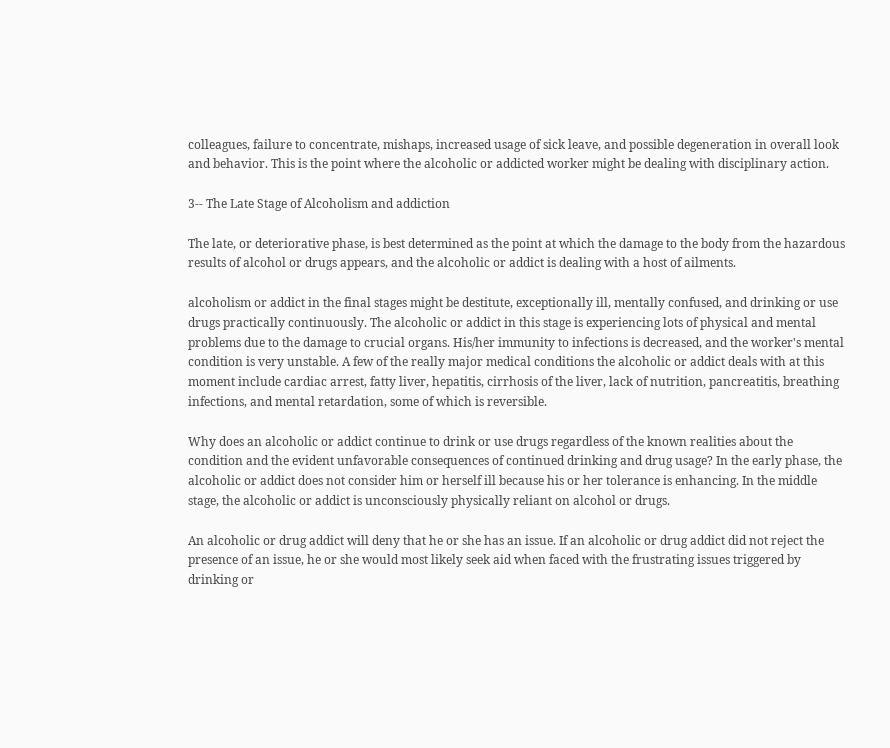colleagues, failure to concentrate, mishaps, increased usage of sick leave, and possible degeneration in overall look and behavior. This is the point where the alcoholic or addicted worker might be dealing with disciplinary action.

3-- The Late Stage of Alcoholism and addiction

The late, or deteriorative phase, is best determined as the point at which the damage to the body from the hazardous results of alcohol or drugs appears, and the alcoholic or addict is dealing with a host of ailments.

alcoholism or addict in the final stages might be destitute, exceptionally ill, mentally confused, and drinking or use drugs practically continuously. The alcoholic or addict in this stage is experiencing lots of physical and mental problems due to the damage to crucial organs. His/her immunity to infections is decreased, and the worker's mental condition is very unstable. A few of the really major medical conditions the alcoholic or addict deals with at this moment include cardiac arrest, fatty liver, hepatitis, cirrhosis of the liver, lack of nutrition, pancreatitis, breathing infections, and mental retardation, some of which is reversible.

Why does an alcoholic or addict continue to drink or use drugs regardless of the known realities about the condition and the evident unfavorable consequences of continued drinking and drug usage? In the early phase, the alcoholic or addict does not consider him or herself ill because his or her tolerance is enhancing. In the middle stage, the alcoholic or addict is unconsciously physically reliant on alcohol or drugs.

An alcoholic or drug addict will deny that he or she has an issue. If an alcoholic or drug addict did not reject the presence of an issue, he or she would most likely seek aid when faced with the frustrating issues triggered by drinking or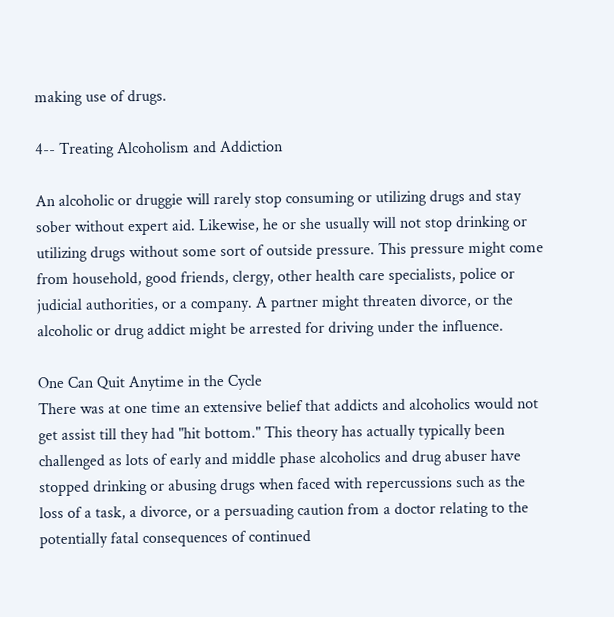making use of drugs.

4-- Treating Alcoholism and Addiction

An alcoholic or druggie will rarely stop consuming or utilizing drugs and stay sober without expert aid. Likewise, he or she usually will not stop drinking or utilizing drugs without some sort of outside pressure. This pressure might come from household, good friends, clergy, other health care specialists, police or judicial authorities, or a company. A partner might threaten divorce, or the alcoholic or drug addict might be arrested for driving under the influence.

One Can Quit Anytime in the Cycle
There was at one time an extensive belief that addicts and alcoholics would not get assist till they had "hit bottom." This theory has actually typically been challenged as lots of early and middle phase alcoholics and drug abuser have stopped drinking or abusing drugs when faced with repercussions such as the loss of a task, a divorce, or a persuading caution from a doctor relating to the potentially fatal consequences of continued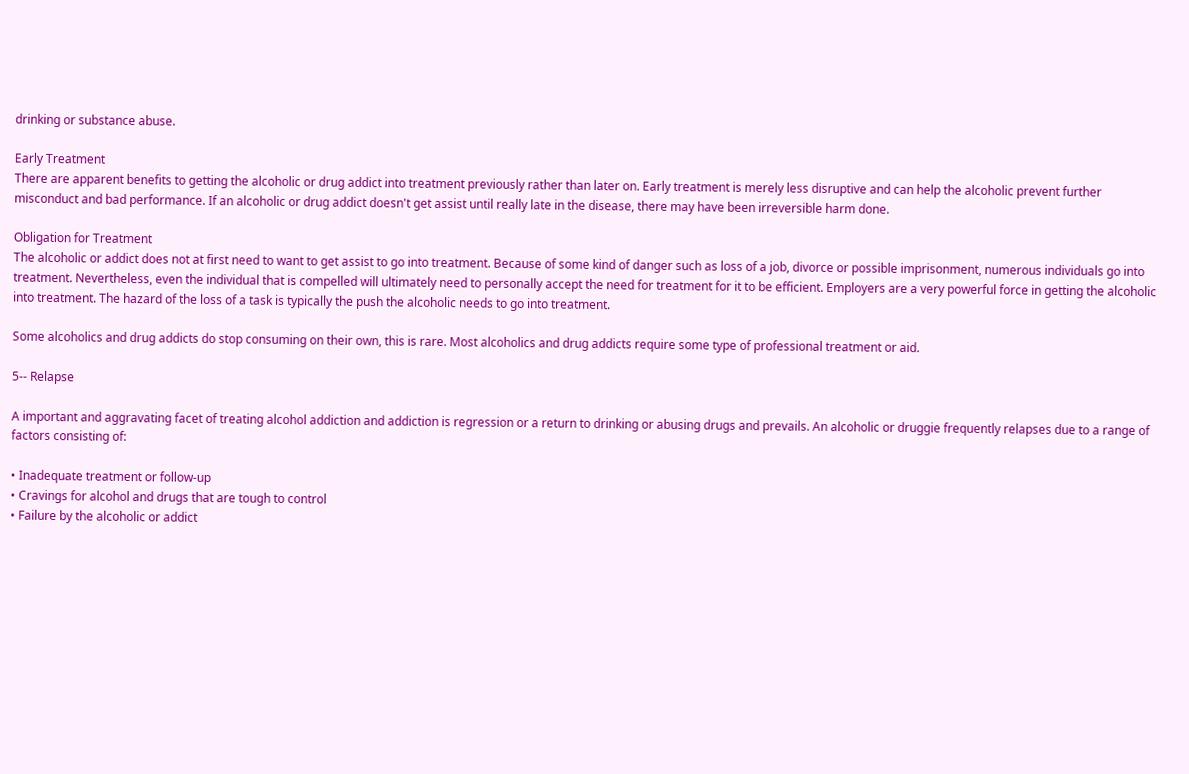drinking or substance abuse.

Early Treatment
There are apparent benefits to getting the alcoholic or drug addict into treatment previously rather than later on. Early treatment is merely less disruptive and can help the alcoholic prevent further misconduct and bad performance. If an alcoholic or drug addict doesn't get assist until really late in the disease, there may have been irreversible harm done.

Obligation for Treatment
The alcoholic or addict does not at first need to want to get assist to go into treatment. Because of some kind of danger such as loss of a job, divorce or possible imprisonment, numerous individuals go into treatment. Nevertheless, even the individual that is compelled will ultimately need to personally accept the need for treatment for it to be efficient. Employers are a very powerful force in getting the alcoholic into treatment. The hazard of the loss of a task is typically the push the alcoholic needs to go into treatment.

Some alcoholics and drug addicts do stop consuming on their own, this is rare. Most alcoholics and drug addicts require some type of professional treatment or aid.

5-- Relapse

A important and aggravating facet of treating alcohol addiction and addiction is regression or a return to drinking or abusing drugs and prevails. An alcoholic or druggie frequently relapses due to a range of factors consisting of:

• Inadequate treatment or follow-up
• Cravings for alcohol and drugs that are tough to control
• Failure by the alcoholic or addict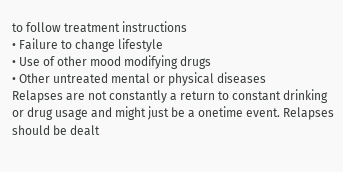to follow treatment instructions
• Failure to change lifestyle
• Use of other mood modifying drugs
• Other untreated mental or physical diseases
Relapses are not constantly a return to constant drinking or drug usage and might just be a onetime event. Relapses should be dealt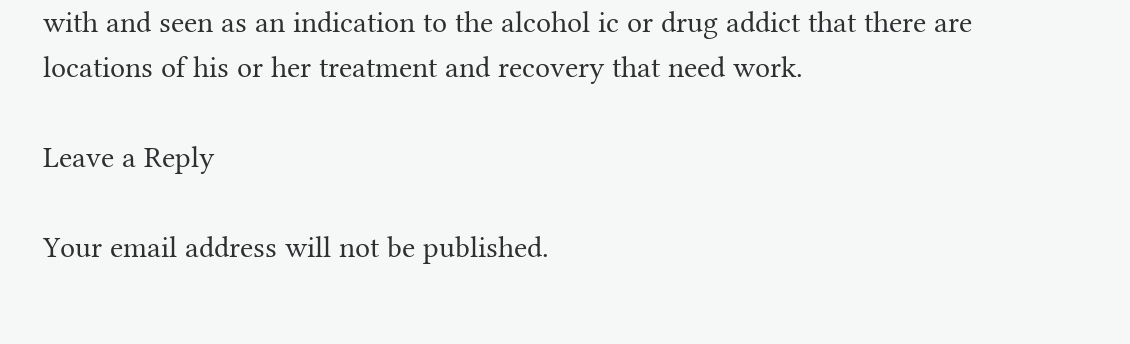with and seen as an indication to the alcohol ic or drug addict that there are locations of his or her treatment and recovery that need work.

Leave a Reply

Your email address will not be published.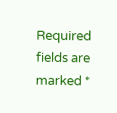Required fields are marked *